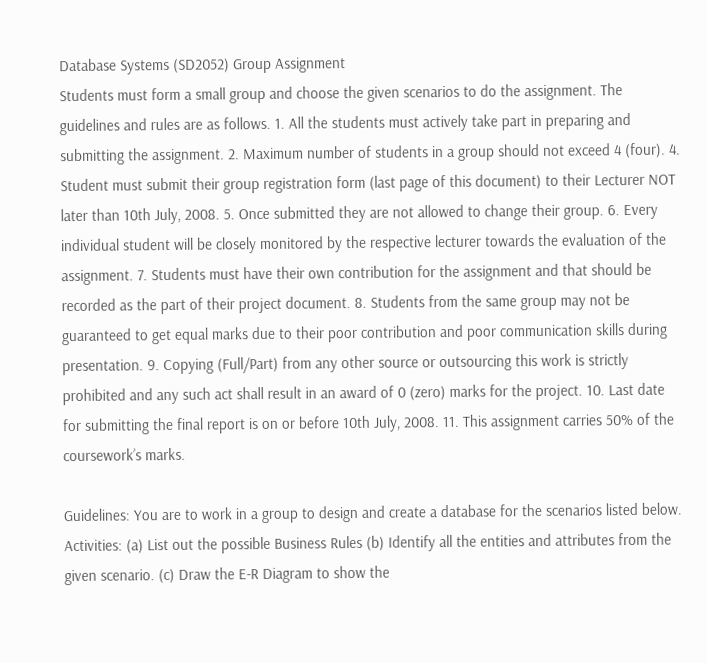Database Systems (SD2052) Group Assignment
Students must form a small group and choose the given scenarios to do the assignment. The guidelines and rules are as follows. 1. All the students must actively take part in preparing and submitting the assignment. 2. Maximum number of students in a group should not exceed 4 (four). 4. Student must submit their group registration form (last page of this document) to their Lecturer NOT later than 10th July, 2008. 5. Once submitted they are not allowed to change their group. 6. Every individual student will be closely monitored by the respective lecturer towards the evaluation of the assignment. 7. Students must have their own contribution for the assignment and that should be recorded as the part of their project document. 8. Students from the same group may not be guaranteed to get equal marks due to their poor contribution and poor communication skills during presentation. 9. Copying (Full/Part) from any other source or outsourcing this work is strictly prohibited and any such act shall result in an award of 0 (zero) marks for the project. 10. Last date for submitting the final report is on or before 10th July, 2008. 11. This assignment carries 50% of the coursework’s marks.

Guidelines: You are to work in a group to design and create a database for the scenarios listed below. Activities: (a) List out the possible Business Rules (b) Identify all the entities and attributes from the given scenario. (c) Draw the E-R Diagram to show the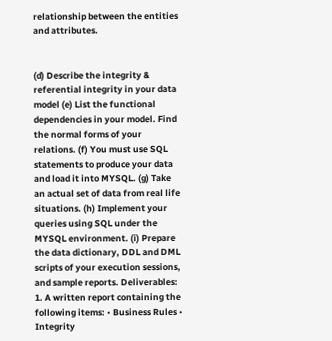relationship between the entities and attributes.


(d) Describe the integrity & referential integrity in your data model (e) List the functional dependencies in your model. Find the normal forms of your relations. (f) You must use SQL statements to produce your data and load it into MYSQL. (g) Take an actual set of data from real life situations. (h) Implement your queries using SQL under the MYSQL environment. (i) Prepare the data dictionary, DDL and DML scripts of your execution sessions, and sample reports. Deliverables: 1. A written report containing the following items: • Business Rules • Integrity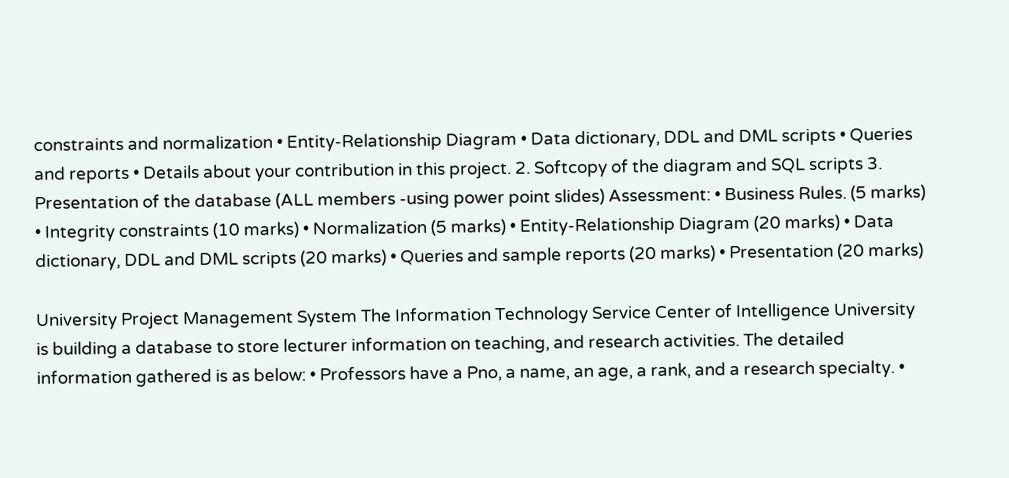constraints and normalization • Entity-Relationship Diagram • Data dictionary, DDL and DML scripts • Queries and reports • Details about your contribution in this project. 2. Softcopy of the diagram and SQL scripts 3. Presentation of the database (ALL members -using power point slides) Assessment: • Business Rules. (5 marks) • Integrity constraints (10 marks) • Normalization (5 marks) • Entity-Relationship Diagram (20 marks) • Data dictionary, DDL and DML scripts (20 marks) • Queries and sample reports (20 marks) • Presentation (20 marks)

University Project Management System The Information Technology Service Center of Intelligence University is building a database to store lecturer information on teaching, and research activities. The detailed information gathered is as below: • Professors have a Pno, a name, an age, a rank, and a research specialty. •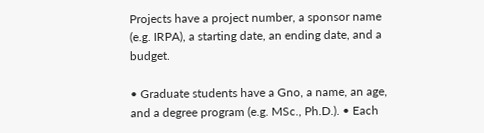Projects have a project number, a sponsor name (e.g. IRPA), a starting date, an ending date, and a budget.

• Graduate students have a Gno, a name, an age, and a degree program (e.g. MSc., Ph.D.). • Each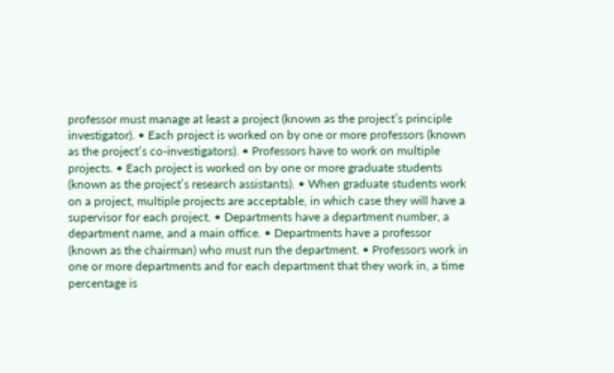professor must manage at least a project (known as the project’s principle investigator). • Each project is worked on by one or more professors (known as the project’s co-investigators). • Professors have to work on multiple projects. • Each project is worked on by one or more graduate students (known as the project’s research assistants). • When graduate students work on a project, multiple projects are acceptable, in which case they will have a supervisor for each project. • Departments have a department number, a department name, and a main office. • Departments have a professor (known as the chairman) who must run the department. • Professors work in one or more departments and for each department that they work in, a time percentage is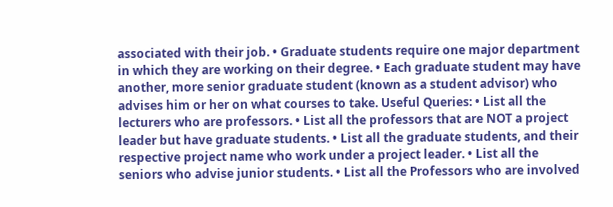associated with their job. • Graduate students require one major department in which they are working on their degree. • Each graduate student may have another, more senior graduate student (known as a student advisor) who advises him or her on what courses to take. Useful Queries: • List all the lecturers who are professors. • List all the professors that are NOT a project leader but have graduate students. • List all the graduate students, and their respective project name who work under a project leader. • List all the seniors who advise junior students. • List all the Professors who are involved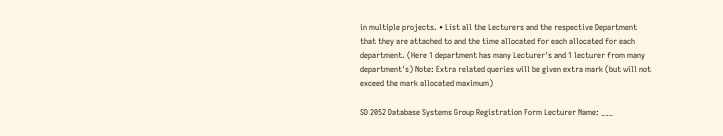in multiple projects. • List all the Lecturers and the respective Department that they are attached to and the time allocated for each allocated for each department. (Here 1 department has many Lecturer's and 1 lecturer from many department's) Note: Extra related queries will be given extra mark (but will not exceed the mark allocated maximum)

SD 2052 Database Systems Group Registration Form Lecturer Name: ___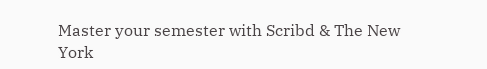Master your semester with Scribd & The New York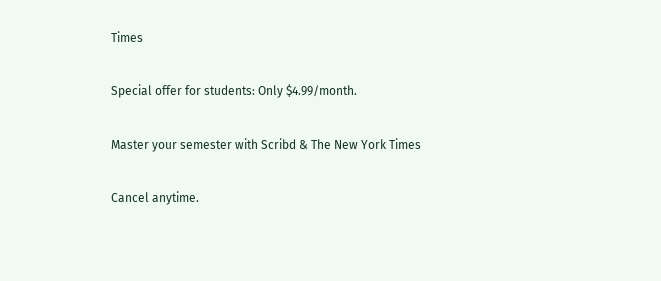Times

Special offer for students: Only $4.99/month.

Master your semester with Scribd & The New York Times

Cancel anytime.